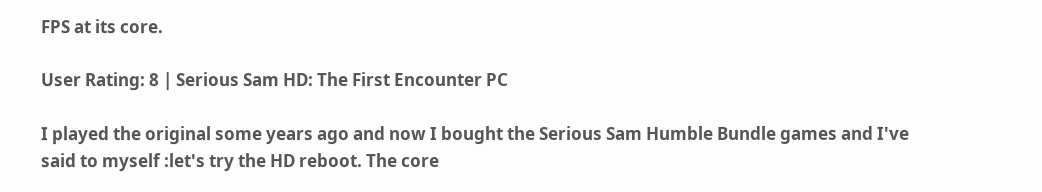FPS at its core.

User Rating: 8 | Serious Sam HD: The First Encounter PC

I played the original some years ago and now I bought the Serious Sam Humble Bundle games and I've said to myself :let's try the HD reboot. The core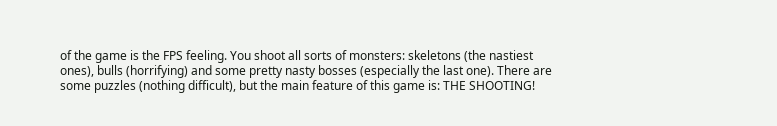of the game is the FPS feeling. You shoot all sorts of monsters: skeletons (the nastiest ones), bulls (horrifying) and some pretty nasty bosses (especially the last one). There are some puzzles (nothing difficult), but the main feature of this game is: THE SHOOTING!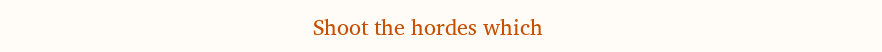Shoot the hordes which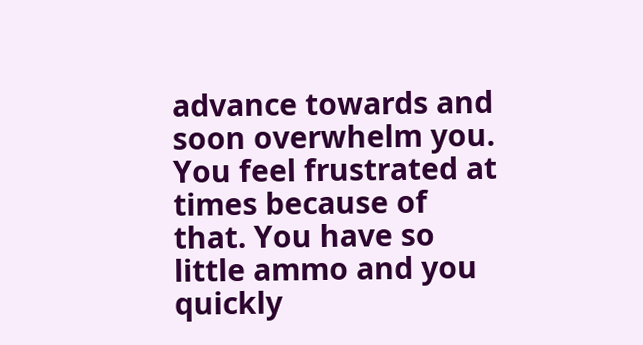advance towards and soon overwhelm you. You feel frustrated at times because of that. You have so little ammo and you quickly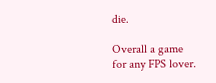die.

Overall a game for any FPS lover.